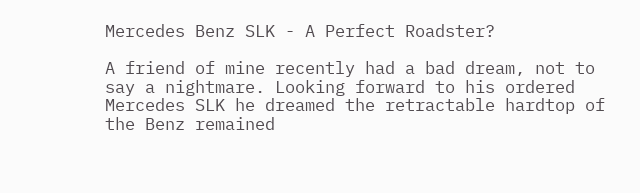Mercedes Benz SLK - A Perfect Roadster?

A friend of mine recently had a bad dream, not to say a nightmare. Looking forward to his ordered Mercedes SLK he dreamed the retractable hardtop of the Benz remained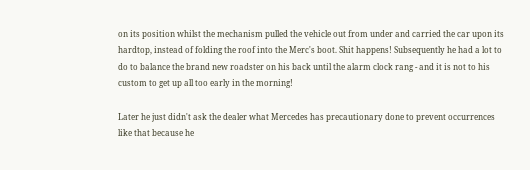on its position whilst the mechanism pulled the vehicle out from under and carried the car upon its hardtop, instead of folding the roof into the Merc's boot. Shit happens! Subsequently he had a lot to do to balance the brand new roadster on his back until the alarm clock rang - and it is not to his custom to get up all too early in the morning!

Later he just didn't ask the dealer what Mercedes has precautionary done to prevent occurrences like that because he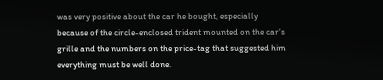was very positive about the car he bought, especially because of the circle-enclosed trident mounted on the car's grille and the numbers on the price-tag that suggested him everything must be well done.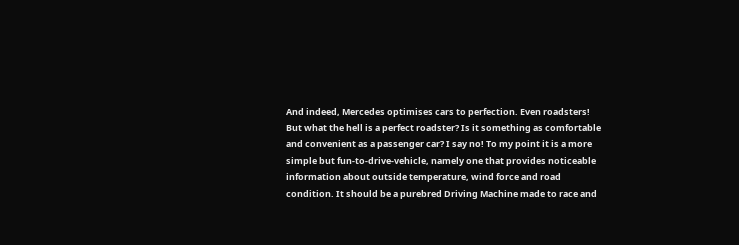And indeed, Mercedes optimises cars to perfection. Even roadsters! But what the hell is a perfect roadster? Is it something as comfortable and convenient as a passenger car? I say no! To my point it is a more simple but fun-to-drive-vehicle, namely one that provides noticeable information about outside temperature, wind force and road condition. It should be a purebred Driving Machine made to race and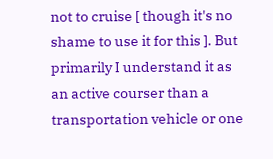not to cruise [ though it's no shame to use it for this ]. But primarily I understand it as an active courser than a transportation vehicle or one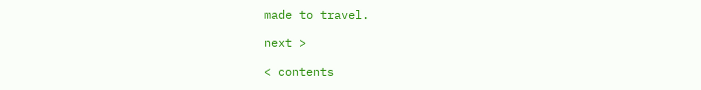made to travel.

next >

< contents